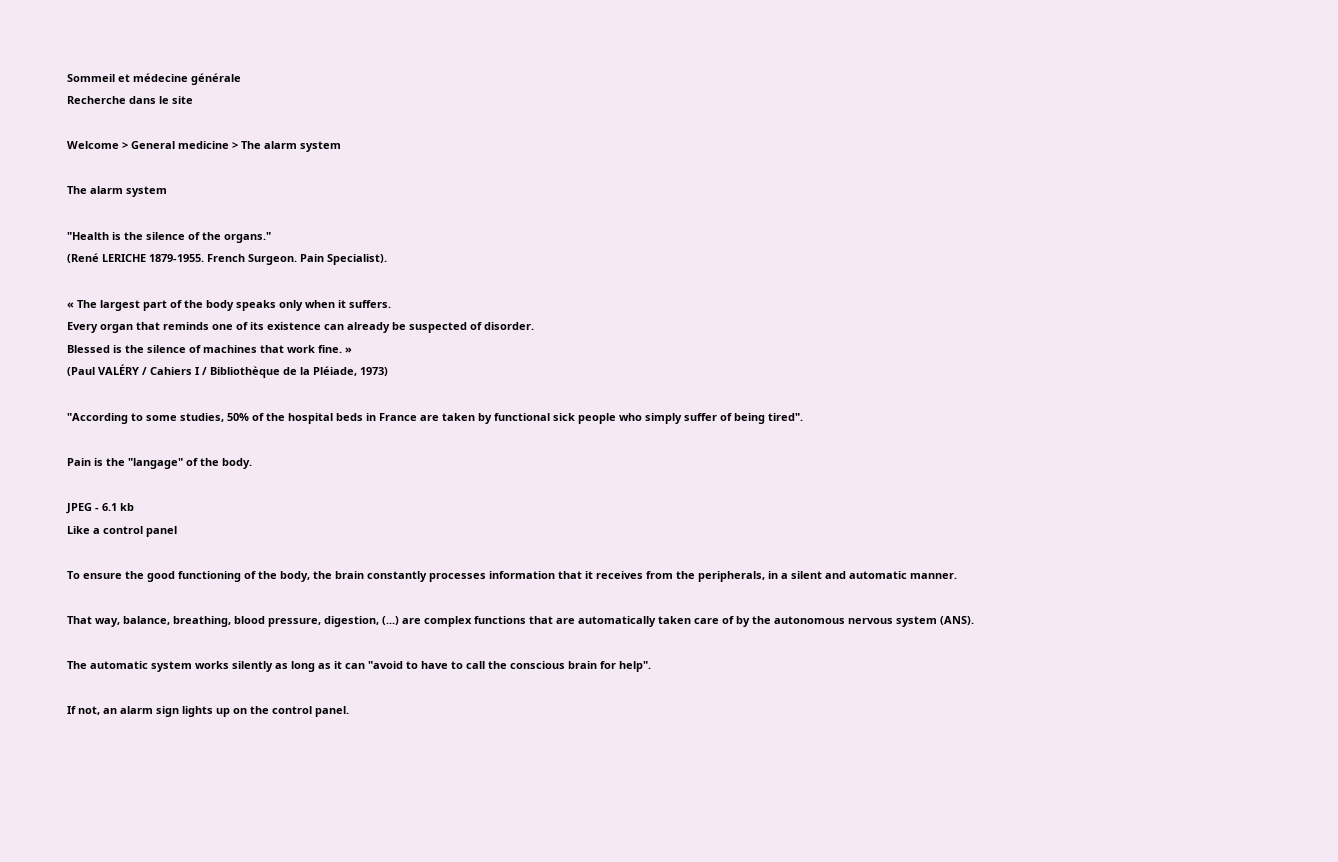Sommeil et médecine générale
Recherche dans le site

Welcome > General medicine > The alarm system

The alarm system

"Health is the silence of the organs."
(René LERICHE 1879-1955. French Surgeon. Pain Specialist).

« The largest part of the body speaks only when it suffers.
Every organ that reminds one of its existence can already be suspected of disorder.
Blessed is the silence of machines that work fine. »
(Paul VALÉRY / Cahiers I / Bibliothèque de la Pléiade, 1973)

"According to some studies, 50% of the hospital beds in France are taken by functional sick people who simply suffer of being tired".

Pain is the "langage" of the body.

JPEG - 6.1 kb
Like a control panel

To ensure the good functioning of the body, the brain constantly processes information that it receives from the peripherals, in a silent and automatic manner.

That way, balance, breathing, blood pressure, digestion, (...) are complex functions that are automatically taken care of by the autonomous nervous system (ANS).

The automatic system works silently as long as it can "avoid to have to call the conscious brain for help".

If not, an alarm sign lights up on the control panel.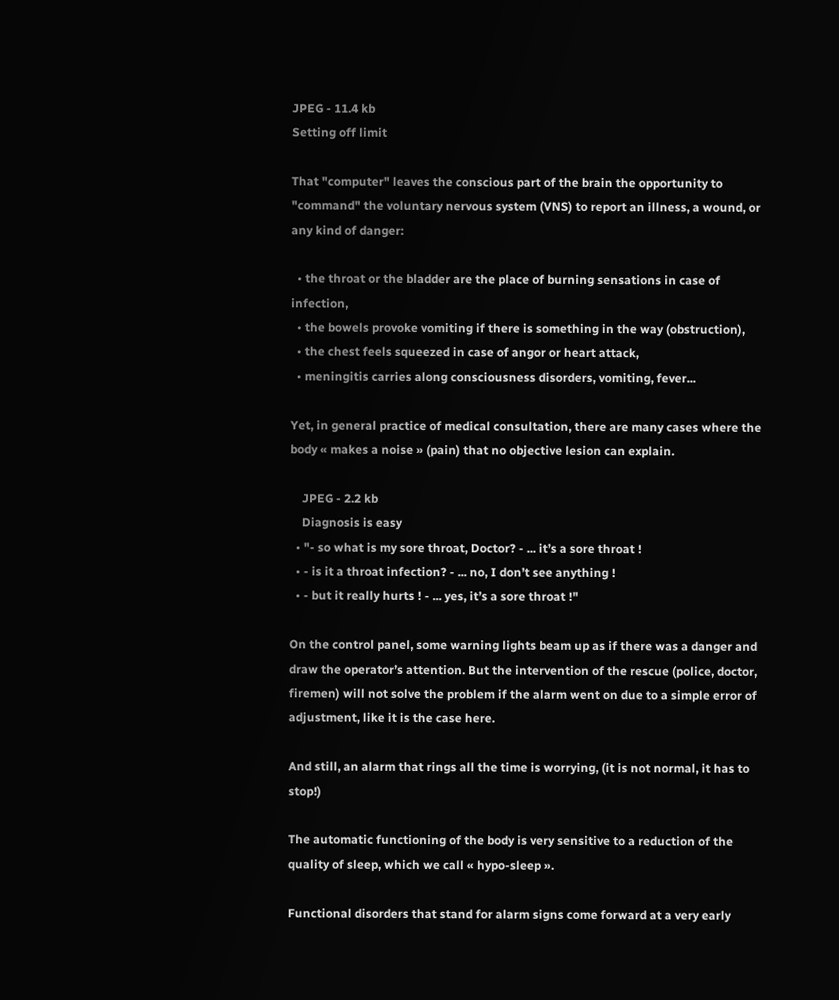JPEG - 11.4 kb
Setting off limit

That "computer" leaves the conscious part of the brain the opportunity to "command" the voluntary nervous system (VNS) to report an illness, a wound, or any kind of danger:

  • the throat or the bladder are the place of burning sensations in case of infection,
  • the bowels provoke vomiting if there is something in the way (obstruction),
  • the chest feels squeezed in case of angor or heart attack,
  • meningitis carries along consciousness disorders, vomiting, fever...

Yet, in general practice of medical consultation, there are many cases where the body « makes a noise » (pain) that no objective lesion can explain.

    JPEG - 2.2 kb
    Diagnosis is easy
  • "- so what is my sore throat, Doctor? - ... it’s a sore throat !
  • - is it a throat infection? - ... no, I don’t see anything !
  • - but it really hurts ! - ... yes, it’s a sore throat !"

On the control panel, some warning lights beam up as if there was a danger and draw the operator’s attention. But the intervention of the rescue (police, doctor, firemen) will not solve the problem if the alarm went on due to a simple error of adjustment, like it is the case here.

And still, an alarm that rings all the time is worrying, (it is not normal, it has to stop!)

The automatic functioning of the body is very sensitive to a reduction of the quality of sleep, which we call « hypo-sleep ».

Functional disorders that stand for alarm signs come forward at a very early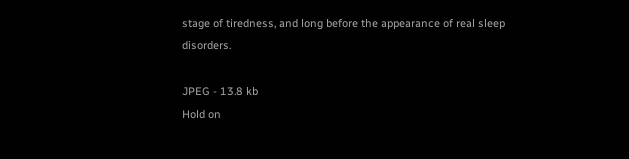stage of tiredness, and long before the appearance of real sleep disorders.

JPEG - 13.8 kb
Hold on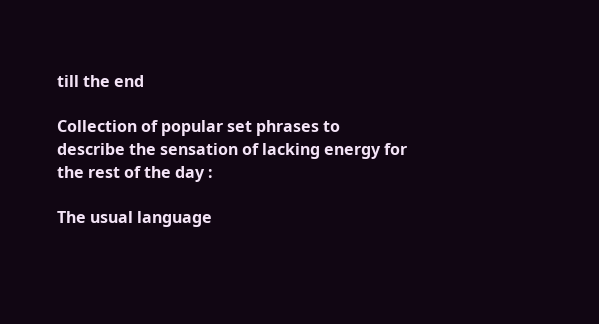till the end

Collection of popular set phrases to describe the sensation of lacking energy for the rest of the day :

The usual language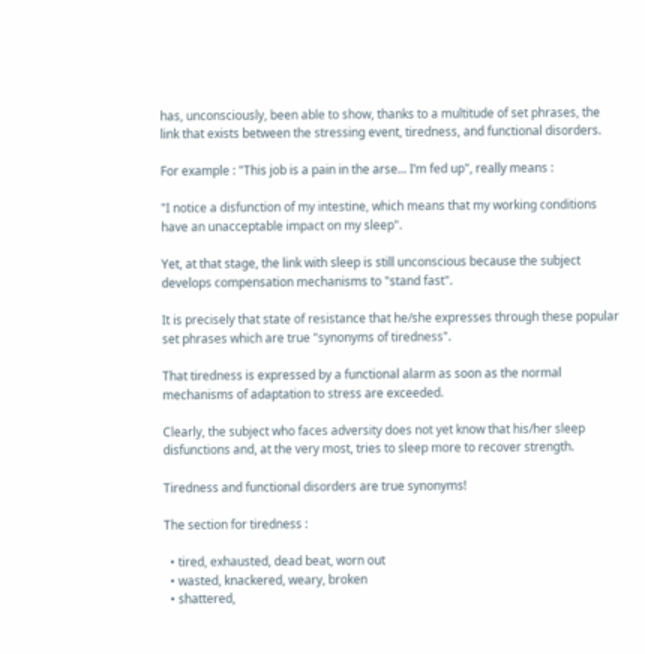has, unconsciously, been able to show, thanks to a multitude of set phrases, the link that exists between the stressing event, tiredness, and functional disorders.

For example : "This job is a pain in the arse... I’m fed up", really means :

"I notice a disfunction of my intestine, which means that my working conditions have an unacceptable impact on my sleep".

Yet, at that stage, the link with sleep is still unconscious because the subject develops compensation mechanisms to "stand fast".

It is precisely that state of resistance that he/she expresses through these popular set phrases which are true "synonyms of tiredness".

That tiredness is expressed by a functional alarm as soon as the normal mechanisms of adaptation to stress are exceeded.

Clearly, the subject who faces adversity does not yet know that his/her sleep disfunctions and, at the very most, tries to sleep more to recover strength.

Tiredness and functional disorders are true synonyms!

The section for tiredness :

  • tired, exhausted, dead beat, worn out
  • wasted, knackered, weary, broken
  • shattered,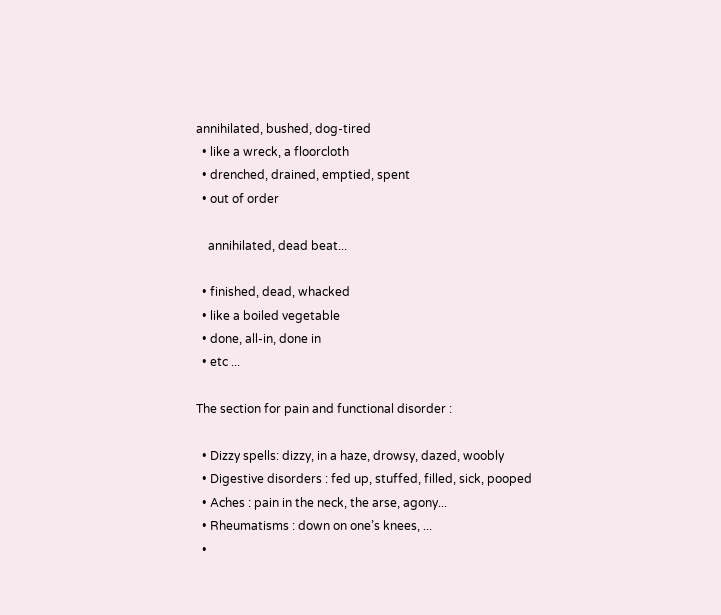annihilated, bushed, dog-tired
  • like a wreck, a floorcloth
  • drenched, drained, emptied, spent
  • out of order

    annihilated, dead beat...

  • finished, dead, whacked
  • like a boiled vegetable
  • done, all-in, done in
  • etc ...

The section for pain and functional disorder :

  • Dizzy spells: dizzy, in a haze, drowsy, dazed, woobly
  • Digestive disorders : fed up, stuffed, filled, sick, pooped
  • Aches : pain in the neck, the arse, agony...
  • Rheumatisms : down on one’s knees, ...
  •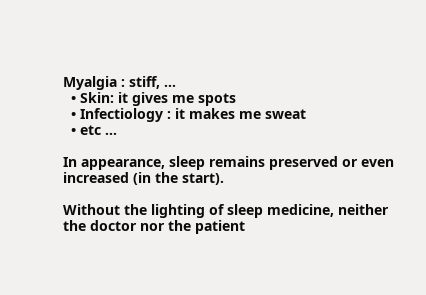Myalgia : stiff, ...
  • Skin: it gives me spots
  • Infectiology : it makes me sweat
  • etc ...

In appearance, sleep remains preserved or even increased (in the start).

Without the lighting of sleep medicine, neither the doctor nor the patient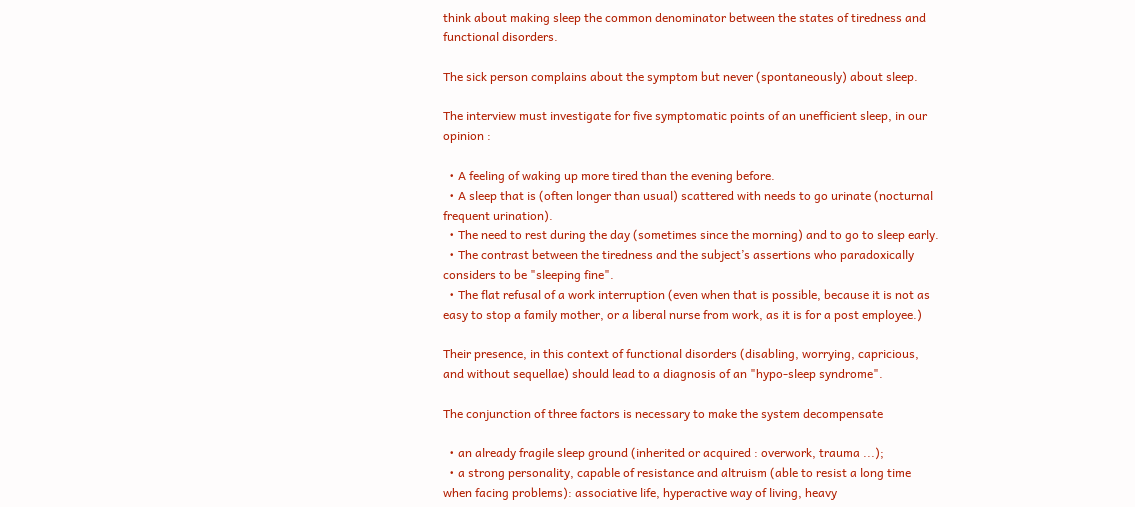think about making sleep the common denominator between the states of tiredness and functional disorders.

The sick person complains about the symptom but never (spontaneously) about sleep.

The interview must investigate for five symptomatic points of an unefficient sleep, in our opinion :

  • A feeling of waking up more tired than the evening before.
  • A sleep that is (often longer than usual) scattered with needs to go urinate (nocturnal frequent urination).
  • The need to rest during the day (sometimes since the morning) and to go to sleep early.
  • The contrast between the tiredness and the subject’s assertions who paradoxically considers to be "sleeping fine".
  • The flat refusal of a work interruption (even when that is possible, because it is not as easy to stop a family mother, or a liberal nurse from work, as it is for a post employee.)

Their presence, in this context of functional disorders (disabling, worrying, capricious, and without sequellae) should lead to a diagnosis of an "hypo-sleep syndrome".

The conjunction of three factors is necessary to make the system decompensate

  • an already fragile sleep ground (inherited or acquired : overwork, trauma ...);
  • a strong personality, capable of resistance and altruism (able to resist a long time when facing problems): associative life, hyperactive way of living, heavy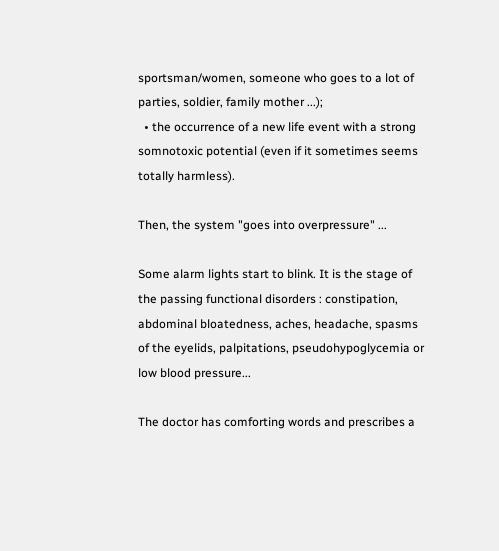sportsman/women, someone who goes to a lot of parties, soldier, family mother ...);
  • the occurrence of a new life event with a strong somnotoxic potential (even if it sometimes seems totally harmless).

Then, the system "goes into overpressure" ...

Some alarm lights start to blink. It is the stage of the passing functional disorders : constipation, abdominal bloatedness, aches, headache, spasms of the eyelids, palpitations, pseudohypoglycemia or low blood pressure...

The doctor has comforting words and prescribes a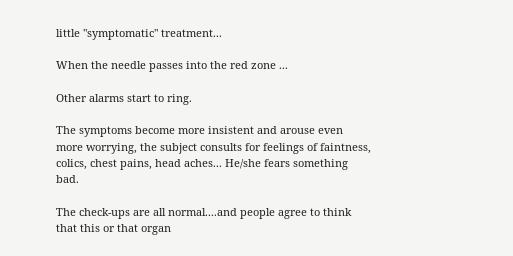little "symptomatic" treatment...

When the needle passes into the red zone ...

Other alarms start to ring.

The symptoms become more insistent and arouse even more worrying, the subject consults for feelings of faintness, colics, chest pains, head aches... He/she fears something bad.

The check-ups are all normal....and people agree to think that this or that organ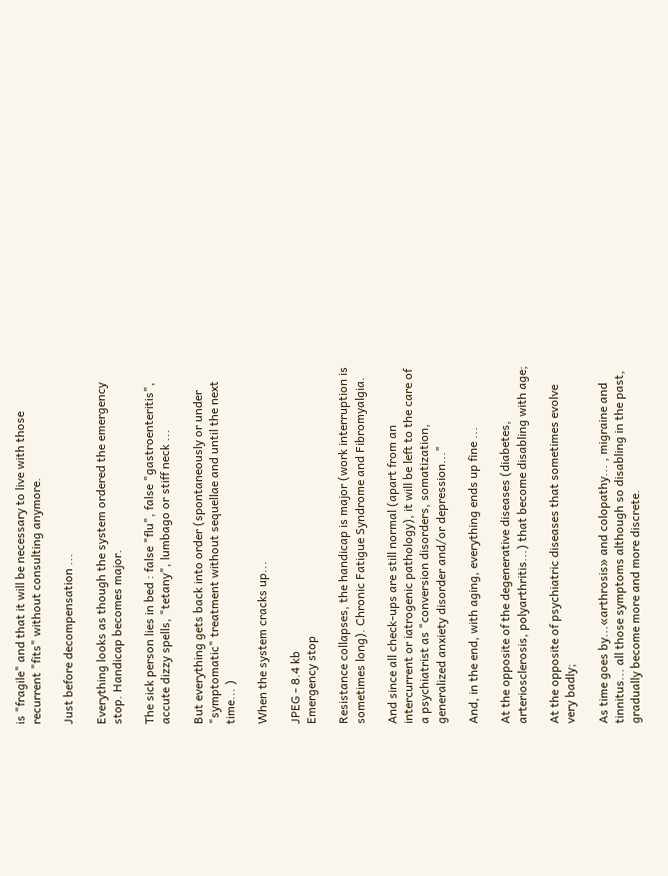is "fragile" and that it will be necessary to live with those recurrent "fits" without consulting anymore.

Just before decompensation ...

Everything looks as though the system ordered the emergency stop. Handicap becomes major.

The sick person lies in bed : false "flu", false "gastroenteritis", accute dizzy spells, "tetany", lumbago or stiff neck ...

But everything gets back into order (spontaneously or under "symptomatic" treatment without sequellae and until the next time... )

When the system cracks up...

JPEG - 8.4 kb
Emergency stop

Resistance collapses, the handicap is major (work interruption is sometimes long). Chronic Fatigue Syndrome and Fibromyalgia.

And since all check-ups are still normal (apart from an intercurrent or iatrogenic pathology), it will be left to the care of a psychiatrist as "conversion disorders, somatization, generalized anxiety disorder and/or depression..."

And, in the end, with aging, everything ends up fine ...

At the opposite of the degenerative diseases (diabetes, arteriosclerosis, polyarthritis...) that become disabling with age;

At the opposite of psychiatric diseases that sometimes evolve very badly;

As time goes by...«arthrosis» and colopathy... , migraine and tinnitus... all those symptoms although so disabling in the past, gradually become more and more discrete.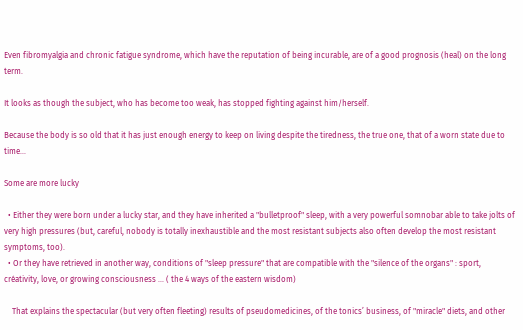Even fibromyalgia and chronic fatigue syndrome, which have the reputation of being incurable, are of a good prognosis (heal) on the long term.

It looks as though the subject, who has become too weak, has stopped fighting against him/herself.

Because the body is so old that it has just enough energy to keep on living despite the tiredness, the true one, that of a worn state due to time...

Some are more lucky

  • Either they were born under a lucky star, and they have inherited a "bulletproof" sleep, with a very powerful somnobar able to take jolts of very high pressures (but, careful, nobody is totally inexhaustible and the most resistant subjects also often develop the most resistant symptoms, too).
  • Or they have retrieved in another way, conditions of "sleep pressure" that are compatible with the "silence of the organs" : sport, créativity, love, or growing consciousness ... ( the 4 ways of the eastern wisdom)

    That explains the spectacular (but very often fleeting) results of pseudomedicines, of the tonics’ business, of "miracle" diets, and other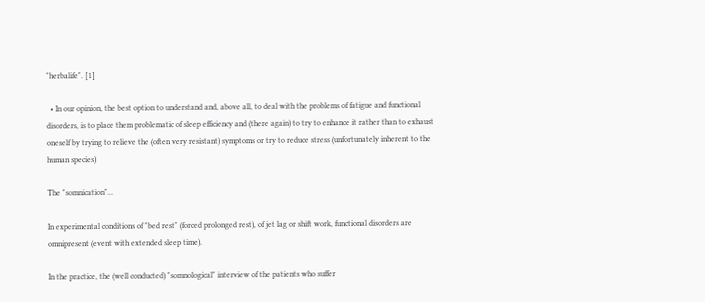"herbalife". [1]

  • In our opinion, the best option to understand and, above all, to deal with the problems of fatigue and functional disorders, is to place them problematic of sleep efficiency and (there again) to try to enhance it rather than to exhaust oneself by trying to relieve the (often very resistant) symptoms or try to reduce stress (unfortunately inherent to the human species)

The "somnication"...

In experimental conditions of "bed rest" (forced prolonged rest), of jet lag or shift work, functional disorders are omnipresent (event with extended sleep time).

In the practice, the (well conducted) "somnological" interview of the patients who suffer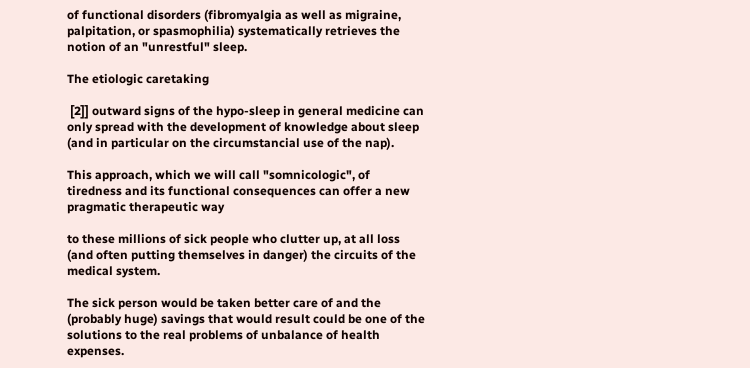of functional disorders (fibromyalgia as well as migraine, palpitation, or spasmophilia) systematically retrieves the notion of an "unrestful" sleep.

The etiologic caretaking

 [2]] outward signs of the hypo-sleep in general medicine can only spread with the development of knowledge about sleep (and in particular on the circumstancial use of the nap).

This approach, which we will call "somnicologic", of tiredness and its functional consequences can offer a new pragmatic therapeutic way

to these millions of sick people who clutter up, at all loss (and often putting themselves in danger) the circuits of the medical system.

The sick person would be taken better care of and the (probably huge) savings that would result could be one of the solutions to the real problems of unbalance of health expenses.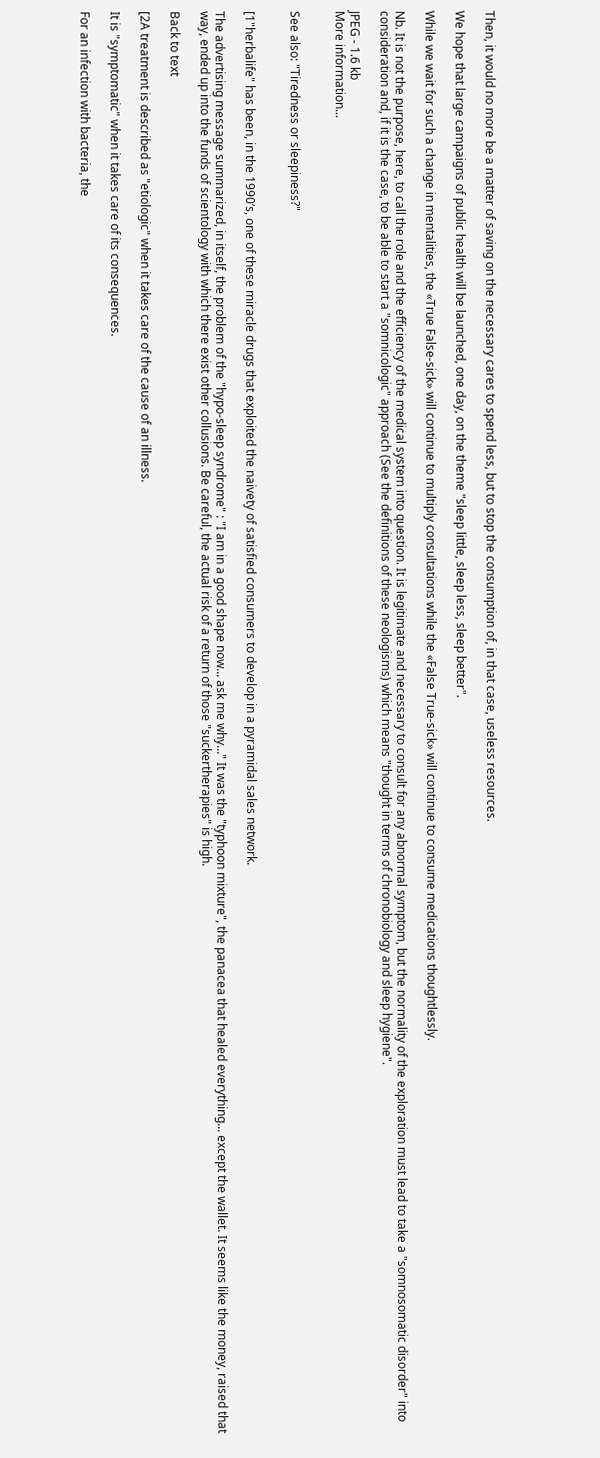Then, it would no more be a matter of saving on the necessary cares to spend less, but to stop the consumption of, in that case, useless resources.

We hope that large campaigns of public health will be launched, one day, on the theme "sleep little, sleep less, sleep better".

While we wait for such a change in mentalities, the «True False-sick» will continue to multiply consultations while the «False True-sick» will continue to consume medications thoughtlessly.

Nb. It is not the purpose, here, to call the role and the efficiency of the medical system into question. It is legitimate and necessary to consult for any abnormal symptom, but the normality of the exploration must lead to take a "somnosomatic disorder" into consideration and, if it is the case, to be able to start a "somnicologic" approach (See the definitions of these neologisms) which means "thought in terms of chronobiology and sleep hygiene".

JPEG - 1.6 kb
More information...


See also: "Tiredness or sleepiness?"


[1"herbalife" has been, in the 1990’s, one of these miracle drugs that exploited the naivety of satisfied consumers to develop in a pyramidal sales network.

The advertising message summarized, in itself, the problem of the "hypo-sleep syndrome" : "I am in a good shape now... ask me why..." It was the "typhoon mixture", the panacea that healed everything... except the wallet. It seems like the money, raised that way, ended up into the funds of scientology with which there exist other collusions. Be careful, the actual risk of a return of those "suckertherapies" is high.

Back to text

[2A treatment is described as "etiologic" when it takes care of the cause of an illness.

It is "symptomatic" when it takes care of its consequences.

For an infection with bacteria, the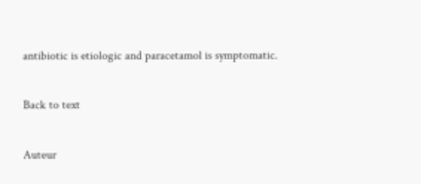antibiotic is etiologic and paracetamol is symptomatic.

Back to text

Auteur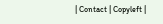| Contact | Copyleft |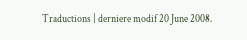Traductions | derniere modif 20 June 2008.